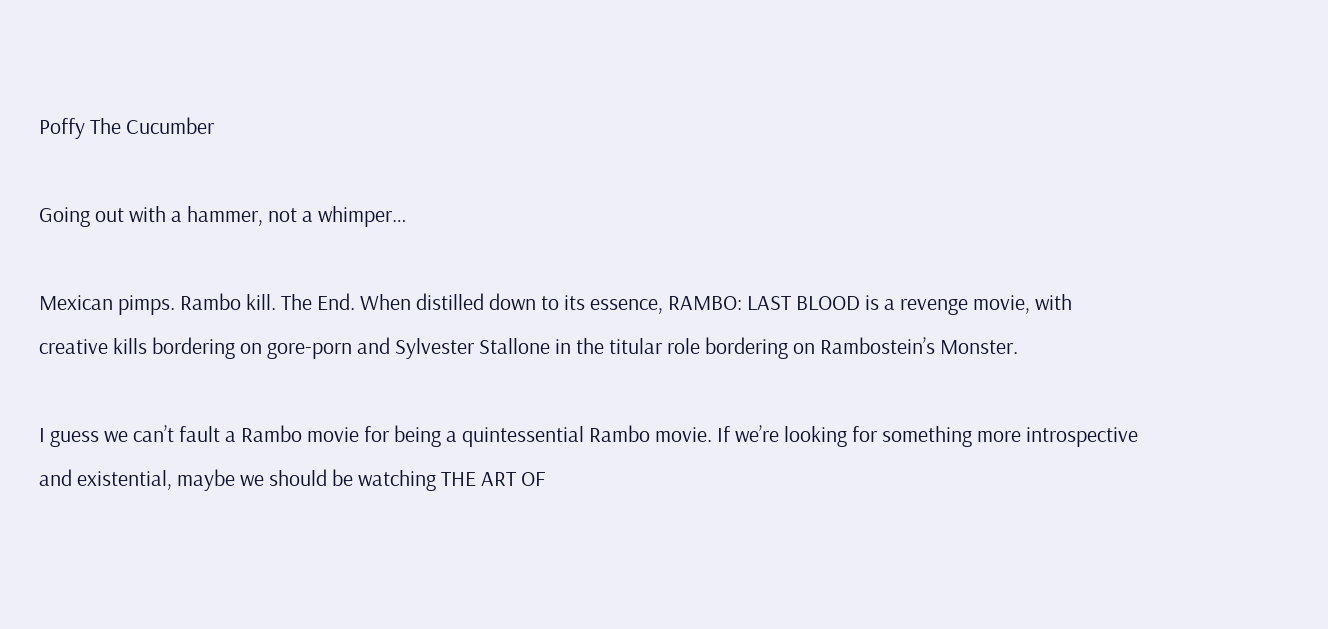Poffy The Cucumber

Going out with a hammer, not a whimper…

Mexican pimps. Rambo kill. The End. When distilled down to its essence, RAMBO: LAST BLOOD is a revenge movie, with creative kills bordering on gore-porn and Sylvester Stallone in the titular role bordering on Rambostein’s Monster.

I guess we can’t fault a Rambo movie for being a quintessential Rambo movie. If we’re looking for something more introspective and existential, maybe we should be watching THE ART OF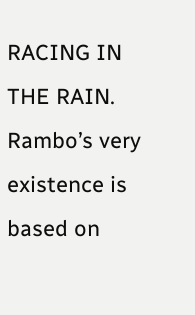RACING IN THE RAIN. Rambo’s very existence is based on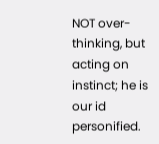NOT over-thinking, but acting on instinct; he is our id personified.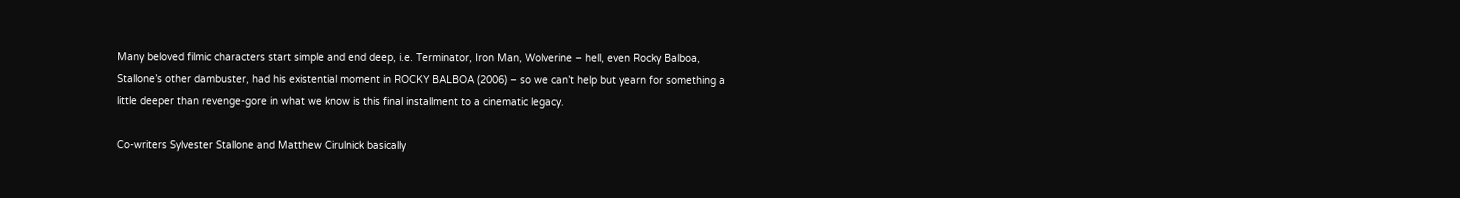Many beloved filmic characters start simple and end deep, i.e. Terminator, Iron Man, Wolverine – hell, even Rocky Balboa, Stallone’s other dambuster, had his existential moment in ROCKY BALBOA (2006) – so we can’t help but yearn for something a little deeper than revenge-gore in what we know is this final installment to a cinematic legacy.

Co-writers Sylvester Stallone and Matthew Cirulnick basically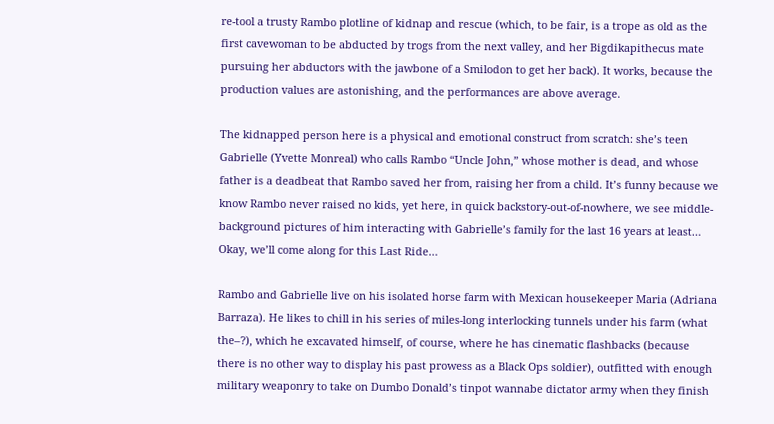re-tool a trusty Rambo plotline of kidnap and rescue (which, to be fair, is a trope as old as the first cavewoman to be abducted by trogs from the next valley, and her Bigdikapithecus mate pursuing her abductors with the jawbone of a Smilodon to get her back). It works, because the production values are astonishing, and the performances are above average.

The kidnapped person here is a physical and emotional construct from scratch: she’s teen Gabrielle (Yvette Monreal) who calls Rambo “Uncle John,” whose mother is dead, and whose father is a deadbeat that Rambo saved her from, raising her from a child. It’s funny because we know Rambo never raised no kids, yet here, in quick backstory-out-of-nowhere, we see middle-background pictures of him interacting with Gabrielle’s family for the last 16 years at least… Okay, we’ll come along for this Last Ride…

Rambo and Gabrielle live on his isolated horse farm with Mexican housekeeper Maria (Adriana Barraza). He likes to chill in his series of miles-long interlocking tunnels under his farm (what the–?), which he excavated himself, of course, where he has cinematic flashbacks (because there is no other way to display his past prowess as a Black Ops soldier), outfitted with enough military weaponry to take on Dumbo Donald’s tinpot wannabe dictator army when they finish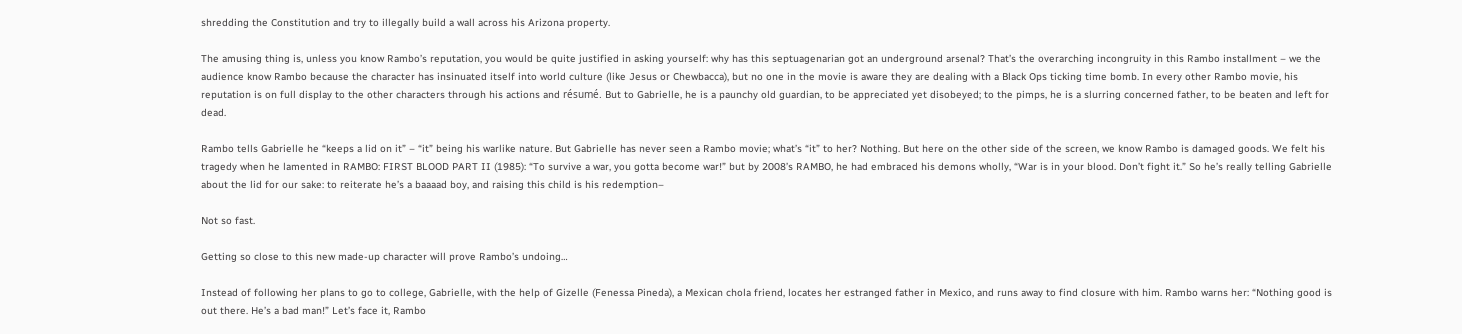shredding the Constitution and try to illegally build a wall across his Arizona property.

The amusing thing is, unless you know Rambo’s reputation, you would be quite justified in asking yourself: why has this septuagenarian got an underground arsenal? That’s the overarching incongruity in this Rambo installment – we the audience know Rambo because the character has insinuated itself into world culture (like Jesus or Chewbacca), but no one in the movie is aware they are dealing with a Black Ops ticking time bomb. In every other Rambo movie, his reputation is on full display to the other characters through his actions and résumé. But to Gabrielle, he is a paunchy old guardian, to be appreciated yet disobeyed; to the pimps, he is a slurring concerned father, to be beaten and left for dead.

Rambo tells Gabrielle he “keeps a lid on it” – “it” being his warlike nature. But Gabrielle has never seen a Rambo movie; what’s “it” to her? Nothing. But here on the other side of the screen, we know Rambo is damaged goods. We felt his tragedy when he lamented in RAMBO: FIRST BLOOD PART II (1985): “To survive a war, you gotta become war!” but by 2008’s RAMBO, he had embraced his demons wholly, “War is in your blood. Don’t fight it.” So he’s really telling Gabrielle about the lid for our sake: to reiterate he’s a baaaad boy, and raising this child is his redemption–

Not so fast.

Getting so close to this new made-up character will prove Rambo’s undoing…

Instead of following her plans to go to college, Gabrielle, with the help of Gizelle (Fenessa Pineda), a Mexican chola friend, locates her estranged father in Mexico, and runs away to find closure with him. Rambo warns her: “Nothing good is out there. He’s a bad man!” Let’s face it, Rambo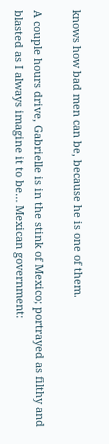knows how bad men can be, because he is one of them.

A couple hours drive, Gabrielle is in the stink of Mexico; portrayed as filthy and blasted as I always imagine it to be… Mexican government: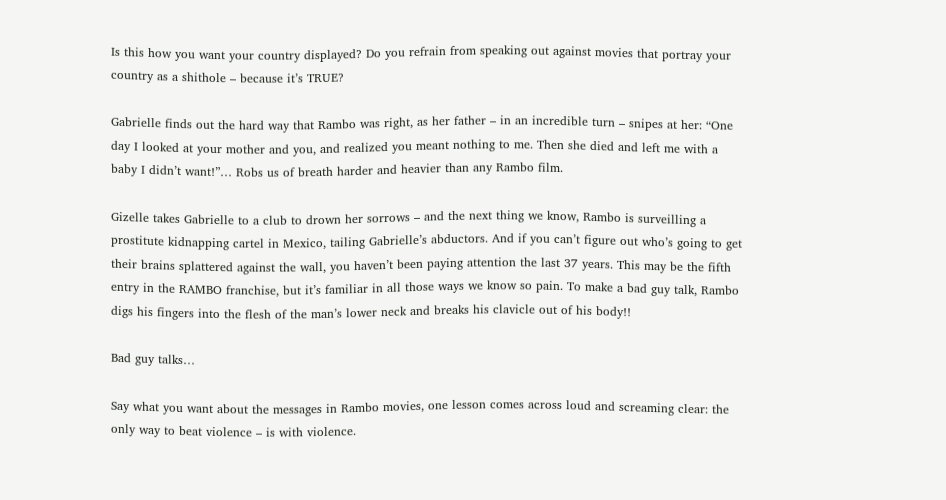Is this how you want your country displayed? Do you refrain from speaking out against movies that portray your country as a shithole – because it’s TRUE?

Gabrielle finds out the hard way that Rambo was right, as her father – in an incredible turn – snipes at her: “One day I looked at your mother and you, and realized you meant nothing to me. Then she died and left me with a baby I didn’t want!”… Robs us of breath harder and heavier than any Rambo film.

Gizelle takes Gabrielle to a club to drown her sorrows – and the next thing we know, Rambo is surveilling a prostitute kidnapping cartel in Mexico, tailing Gabrielle’s abductors. And if you can’t figure out who’s going to get their brains splattered against the wall, you haven’t been paying attention the last 37 years. This may be the fifth entry in the RAMBO franchise, but it’s familiar in all those ways we know so pain. To make a bad guy talk, Rambo digs his fingers into the flesh of the man’s lower neck and breaks his clavicle out of his body!!

Bad guy talks…

Say what you want about the messages in Rambo movies, one lesson comes across loud and screaming clear: the only way to beat violence – is with violence.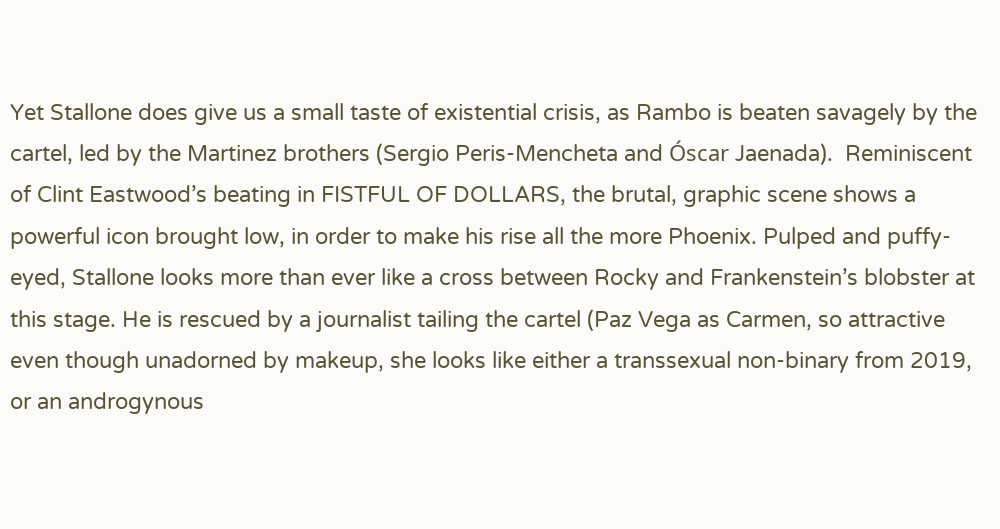Yet Stallone does give us a small taste of existential crisis, as Rambo is beaten savagely by the cartel, led by the Martinez brothers (Sergio Peris-Mencheta and Óscar Jaenada).  Reminiscent of Clint Eastwood’s beating in FISTFUL OF DOLLARS, the brutal, graphic scene shows a powerful icon brought low, in order to make his rise all the more Phoenix. Pulped and puffy-eyed, Stallone looks more than ever like a cross between Rocky and Frankenstein’s blobster at this stage. He is rescued by a journalist tailing the cartel (Paz Vega as Carmen, so attractive even though unadorned by makeup, she looks like either a transsexual non-binary from 2019, or an androgynous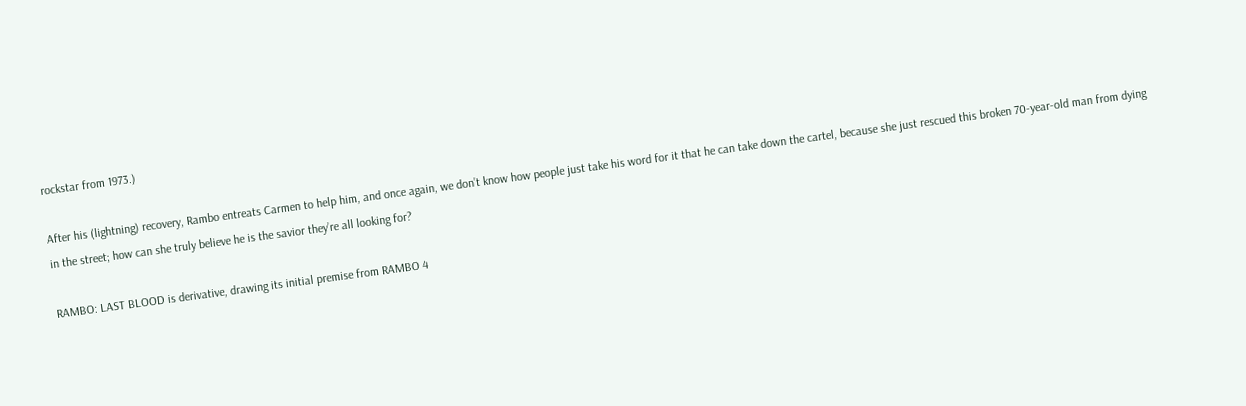rockstar from 1973.)

After his (lightning) recovery, Rambo entreats Carmen to help him, and once again, we don’t know how people just take his word for it that he can take down the cartel, because she just rescued this broken 70-year-old man from dying in the street; how can she truly believe he is the savior they’re all looking for?

RAMBO: LAST BLOOD is derivative, drawing its initial premise from RAMBO 4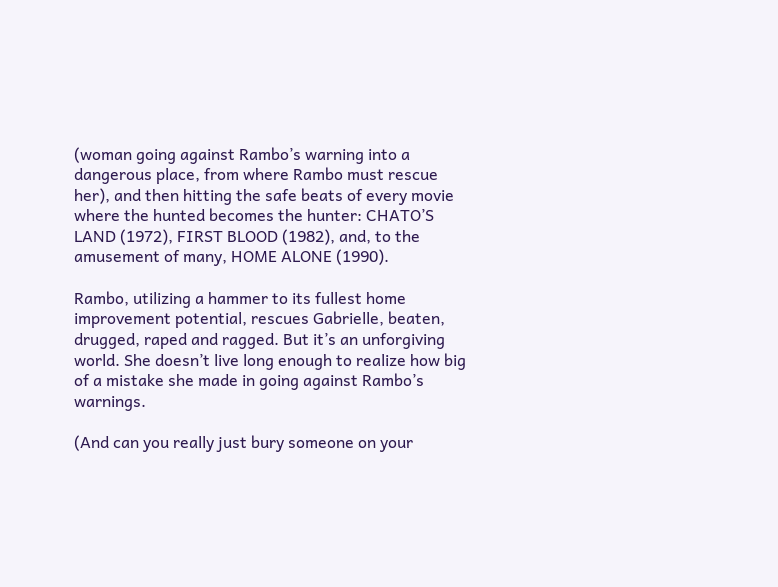(woman going against Rambo’s warning into a dangerous place, from where Rambo must rescue her), and then hitting the safe beats of every movie where the hunted becomes the hunter: CHATO’S LAND (1972), FIRST BLOOD (1982), and, to the amusement of many, HOME ALONE (1990).

Rambo, utilizing a hammer to its fullest home improvement potential, rescues Gabrielle, beaten, drugged, raped and ragged. But it’s an unforgiving world. She doesn’t live long enough to realize how big of a mistake she made in going against Rambo’s warnings.

(And can you really just bury someone on your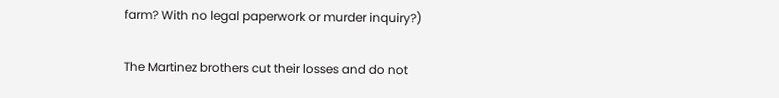farm? With no legal paperwork or murder inquiry?)

The Martinez brothers cut their losses and do not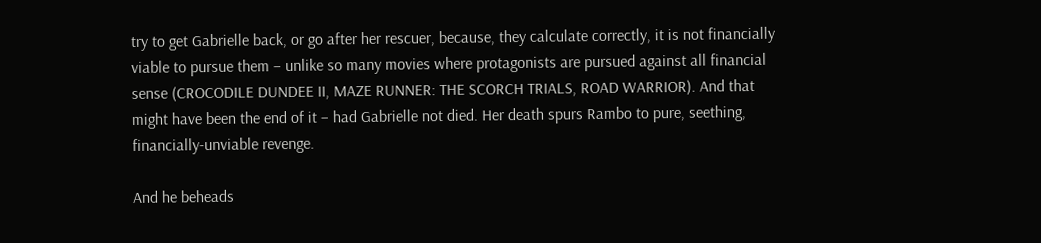try to get Gabrielle back, or go after her rescuer, because, they calculate correctly, it is not financially viable to pursue them – unlike so many movies where protagonists are pursued against all financial sense (CROCODILE DUNDEE II, MAZE RUNNER: THE SCORCH TRIALS, ROAD WARRIOR). And that might have been the end of it – had Gabrielle not died. Her death spurs Rambo to pure, seething, financially-unviable revenge.

And he beheads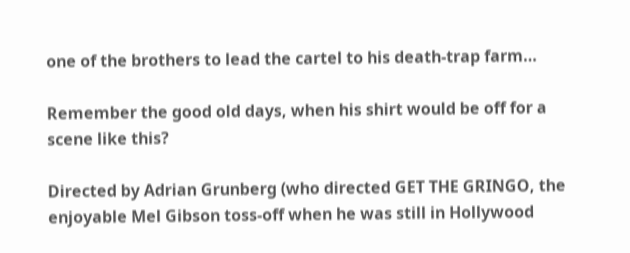one of the brothers to lead the cartel to his death-trap farm…

Remember the good old days, when his shirt would be off for a scene like this?

Directed by Adrian Grunberg (who directed GET THE GRINGO, the enjoyable Mel Gibson toss-off when he was still in Hollywood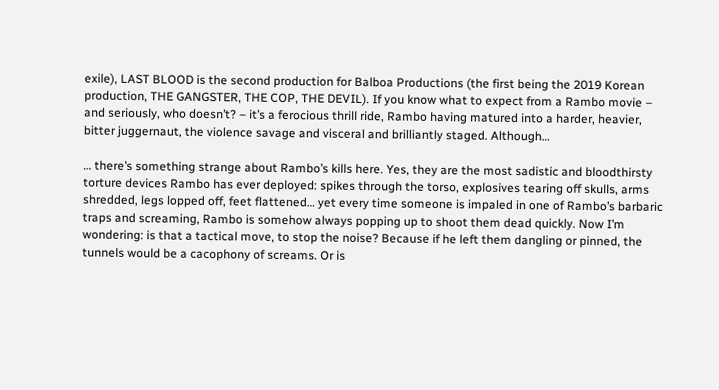exile), LAST BLOOD is the second production for Balboa Productions (the first being the 2019 Korean production, THE GANGSTER, THE COP, THE DEVIL). If you know what to expect from a Rambo movie – and seriously, who doesn’t? – it’s a ferocious thrill ride, Rambo having matured into a harder, heavier, bitter juggernaut, the violence savage and visceral and brilliantly staged. Although…

… there’s something strange about Rambo’s kills here. Yes, they are the most sadistic and bloodthirsty torture devices Rambo has ever deployed: spikes through the torso, explosives tearing off skulls, arms shredded, legs lopped off, feet flattened… yet every time someone is impaled in one of Rambo’s barbaric traps and screaming, Rambo is somehow always popping up to shoot them dead quickly. Now I’m wondering: is that a tactical move, to stop the noise? Because if he left them dangling or pinned, the tunnels would be a cacophony of screams. Or is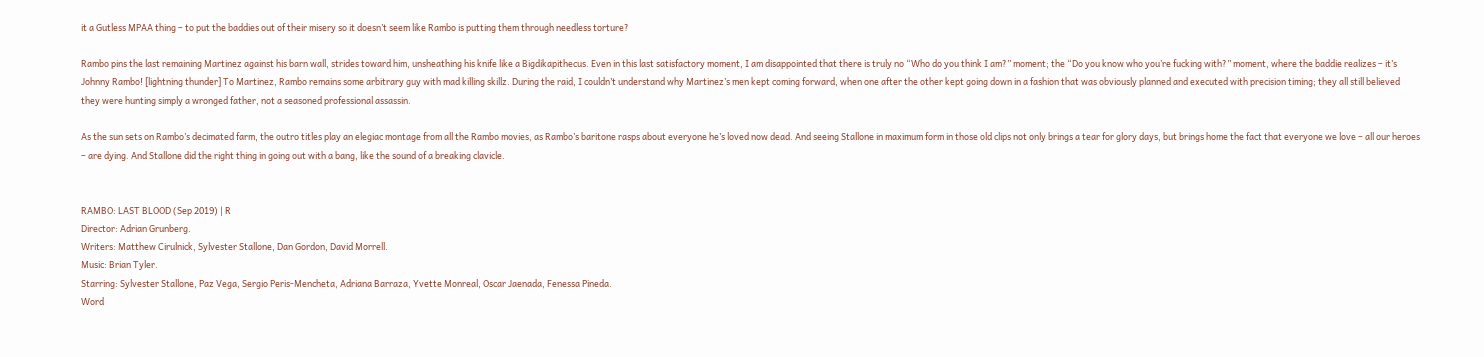it a Gutless MPAA thing – to put the baddies out of their misery so it doesn’t seem like Rambo is putting them through needless torture?

Rambo pins the last remaining Martinez against his barn wall, strides toward him, unsheathing his knife like a Bigdikapithecus. Even in this last satisfactory moment, I am disappointed that there is truly no “Who do you think I am?” moment; the “Do you know who you’re fucking with?” moment, where the baddie realizes – it’s Johnny Rambo! [lightning thunder] To Martinez, Rambo remains some arbitrary guy with mad killing skillz. During the raid, I couldn’t understand why Martinez’s men kept coming forward, when one after the other kept going down in a fashion that was obviously planned and executed with precision timing; they all still believed they were hunting simply a wronged father, not a seasoned professional assassin.

As the sun sets on Rambo’s decimated farm, the outro titles play an elegiac montage from all the Rambo movies, as Rambo’s baritone rasps about everyone he’s loved now dead. And seeing Stallone in maximum form in those old clips not only brings a tear for glory days, but brings home the fact that everyone we love – all our heroes – are dying. And Stallone did the right thing in going out with a bang, like the sound of a breaking clavicle.


RAMBO: LAST BLOOD (Sep 2019) | R
Director: Adrian Grunberg.
Writers: Matthew Cirulnick, Sylvester Stallone, Dan Gordon, David Morrell.
Music: Brian Tyler.
Starring: Sylvester Stallone, Paz Vega, Sergio Peris-Mencheta, Adriana Barraza, Yvette Monreal, Oscar Jaenada, Fenessa Pineda.
Word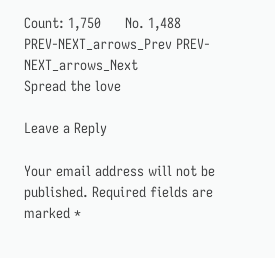Count: 1,750      No. 1,488
PREV-NEXT_arrows_Prev PREV-NEXT_arrows_Next
Spread the love

Leave a Reply

Your email address will not be published. Required fields are marked *